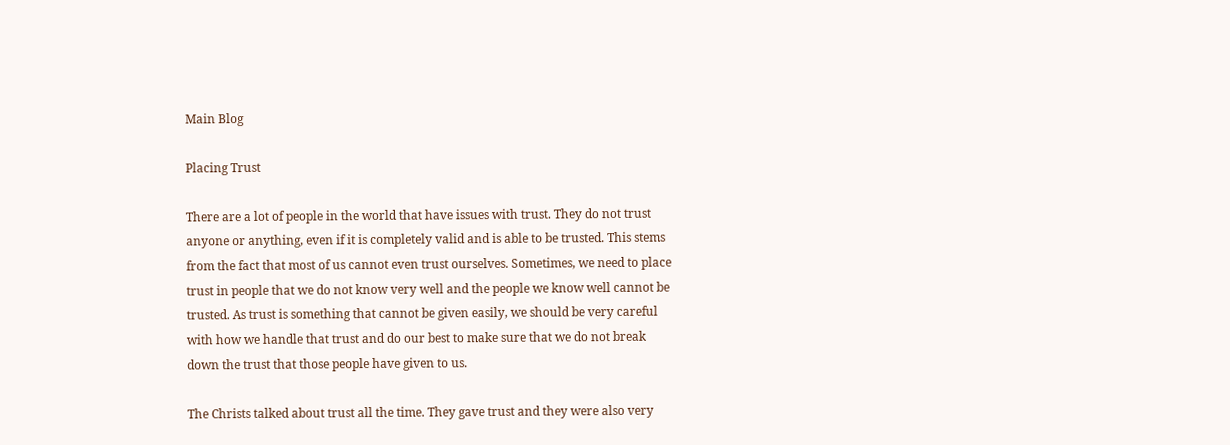Main Blog

Placing Trust

There are a lot of people in the world that have issues with trust. They do not trust anyone or anything, even if it is completely valid and is able to be trusted. This stems from the fact that most of us cannot even trust ourselves. Sometimes, we need to place trust in people that we do not know very well and the people we know well cannot be trusted. As trust is something that cannot be given easily, we should be very careful with how we handle that trust and do our best to make sure that we do not break down the trust that those people have given to us.

The Christs talked about trust all the time. They gave trust and they were also very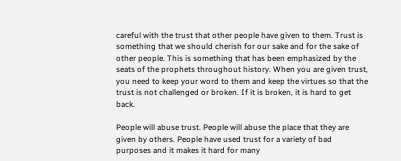careful with the trust that other people have given to them. Trust is something that we should cherish for our sake and for the sake of other people. This is something that has been emphasized by the seats of the prophets throughout history. When you are given trust, you need to keep your word to them and keep the virtues so that the trust is not challenged or broken. If it is broken, it is hard to get back.

People will abuse trust. People will abuse the place that they are given by others. People have used trust for a variety of bad purposes and it makes it hard for many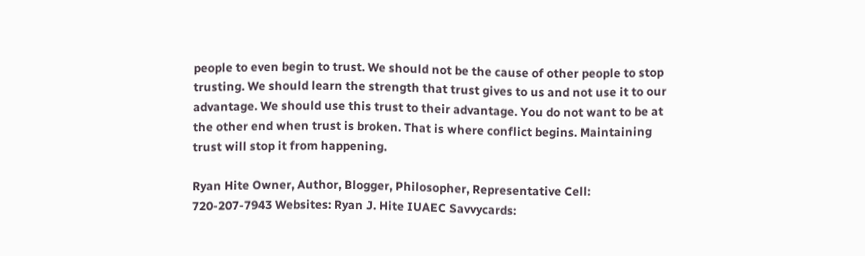people to even begin to trust. We should not be the cause of other people to stop trusting. We should learn the strength that trust gives to us and not use it to our advantage. We should use this trust to their advantage. You do not want to be at the other end when trust is broken. That is where conflict begins. Maintaining trust will stop it from happening.

Ryan Hite Owner, Author, Blogger, Philosopher, Representative Cell: 720-207-7943 Websites: Ryan J. Hite IUAEC Savvycards: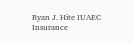Ryan J. Hite IUAEC Insurance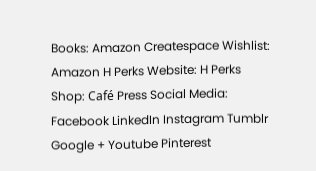Books: Amazon Createspace Wishlist: Amazon H Perks Website: H Perks Shop: Café Press Social Media: Facebook LinkedIn Instagram Tumblr Google + Youtube Pinterest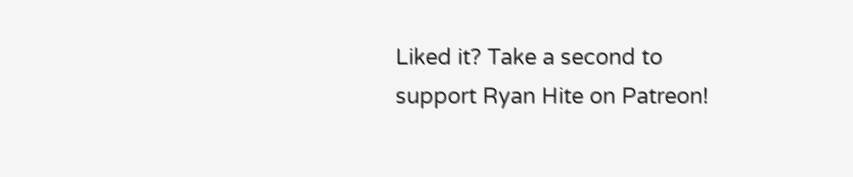Liked it? Take a second to support Ryan Hite on Patreon!